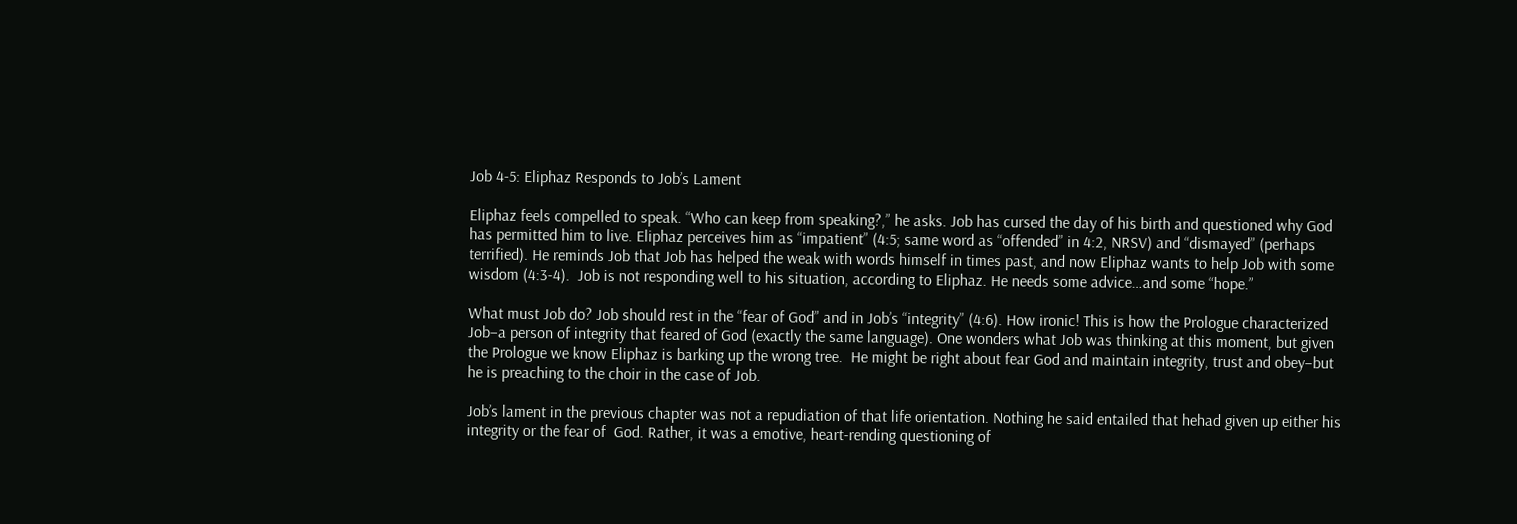Job 4-5: Eliphaz Responds to Job’s Lament

Eliphaz feels compelled to speak. “Who can keep from speaking?,” he asks. Job has cursed the day of his birth and questioned why God has permitted him to live. Eliphaz perceives him as “impatient” (4:5; same word as “offended” in 4:2, NRSV) and “dismayed” (perhaps terrified). He reminds Job that Job has helped the weak with words himself in times past, and now Eliphaz wants to help Job with some wisdom (4:3-4).  Job is not responding well to his situation, according to Eliphaz. He needs some advice…and some “hope.”

What must Job do? Job should rest in the “fear of God” and in Job’s “integrity” (4:6). How ironic! This is how the Prologue characterized Job–a person of integrity that feared of God (exactly the same language). One wonders what Job was thinking at this moment, but given the Prologue we know Eliphaz is barking up the wrong tree.  He might be right about fear God and maintain integrity, trust and obey–but he is preaching to the choir in the case of Job.

Job’s lament in the previous chapter was not a repudiation of that life orientation. Nothing he said entailed that hehad given up either his integrity or the fear of  God. Rather, it was a emotive, heart-rending questioning of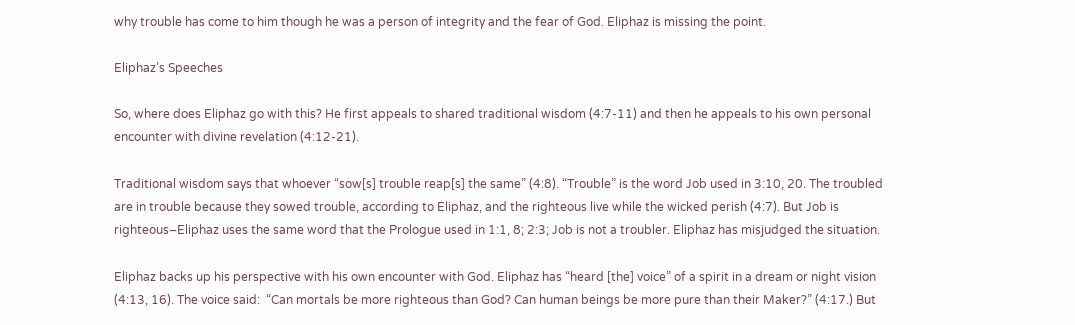why trouble has come to him though he was a person of integrity and the fear of God. Eliphaz is missing the point.

Eliphaz’s Speeches

So, where does Eliphaz go with this? He first appeals to shared traditional wisdom (4:7-11) and then he appeals to his own personal encounter with divine revelation (4:12-21).

Traditional wisdom says that whoever “sow[s] trouble reap[s] the same” (4:8). “Trouble” is the word Job used in 3:10, 20. The troubled are in trouble because they sowed trouble, according to Eliphaz, and the righteous live while the wicked perish (4:7). But Job is righteous–Eliphaz uses the same word that the Prologue used in 1:1, 8; 2:3; Job is not a troubler. Eliphaz has misjudged the situation.

Eliphaz backs up his perspective with his own encounter with God. Eliphaz has “heard [the] voice” of a spirit in a dream or night vision (4:13, 16). The voice said:  “Can mortals be more righteous than God? Can human beings be more pure than their Maker?” (4:17.) But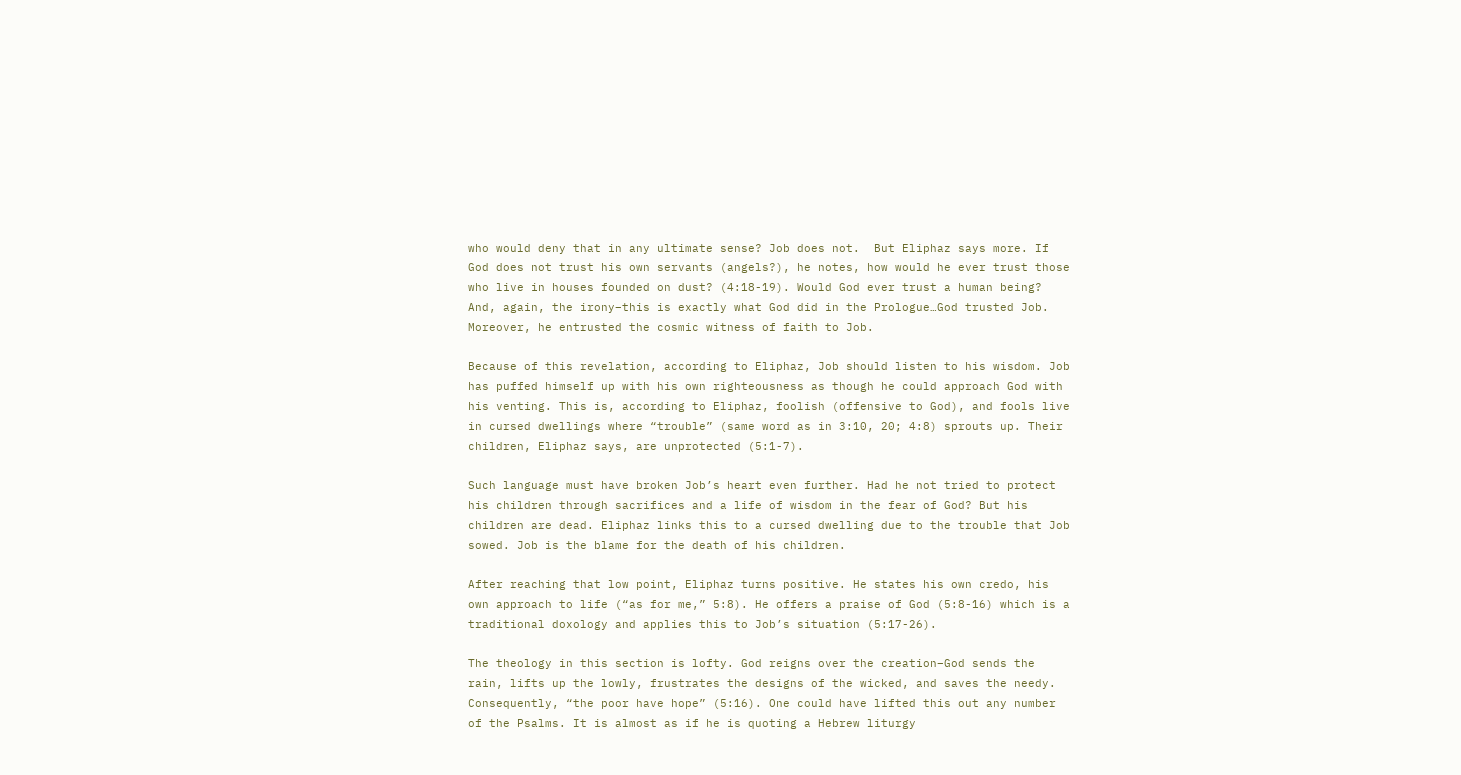who would deny that in any ultimate sense? Job does not.  But Eliphaz says more. If God does not trust his own servants (angels?), he notes, how would he ever trust those who live in houses founded on dust? (4:18-19). Would God ever trust a human being? And, again, the irony–this is exactly what God did in the Prologue…God trusted Job. Moreover, he entrusted the cosmic witness of faith to Job.

Because of this revelation, according to Eliphaz, Job should listen to his wisdom. Job has puffed himself up with his own righteousness as though he could approach God with his venting. This is, according to Eliphaz, foolish (offensive to God), and fools live in cursed dwellings where “trouble” (same word as in 3:10, 20; 4:8) sprouts up. Their children, Eliphaz says, are unprotected (5:1-7).

Such language must have broken Job’s heart even further. Had he not tried to protect his children through sacrifices and a life of wisdom in the fear of God? But his children are dead. Eliphaz links this to a cursed dwelling due to the trouble that Job sowed. Job is the blame for the death of his children.

After reaching that low point, Eliphaz turns positive. He states his own credo, his own approach to life (“as for me,” 5:8). He offers a praise of God (5:8-16) which is a traditional doxology and applies this to Job’s situation (5:17-26).

The theology in this section is lofty. God reigns over the creation–God sends the rain, lifts up the lowly, frustrates the designs of the wicked, and saves the needy. Consequently, “the poor have hope” (5:16). One could have lifted this out any number of the Psalms. It is almost as if he is quoting a Hebrew liturgy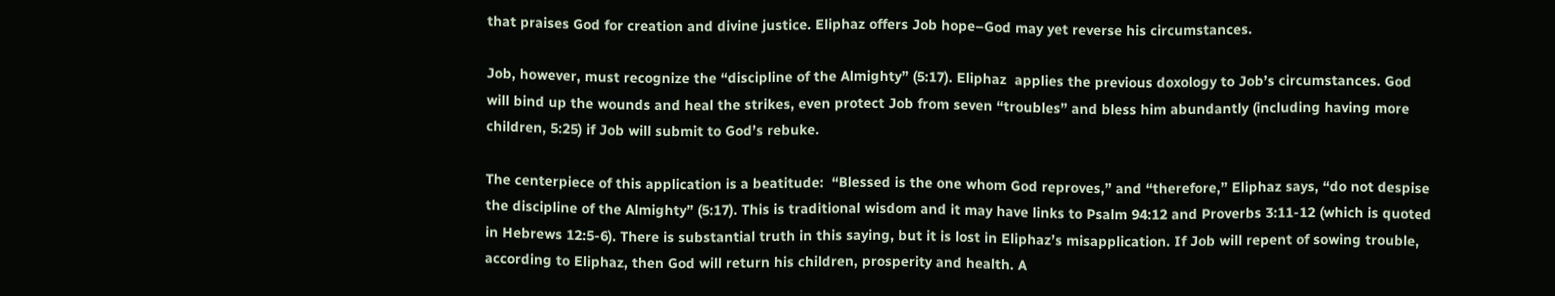that praises God for creation and divine justice. Eliphaz offers Job hope–God may yet reverse his circumstances.

Job, however, must recognize the “discipline of the Almighty” (5:17). Eliphaz  applies the previous doxology to Job’s circumstances. God will bind up the wounds and heal the strikes, even protect Job from seven “troubles” and bless him abundantly (including having more children, 5:25) if Job will submit to God’s rebuke.

The centerpiece of this application is a beatitude:  “Blessed is the one whom God reproves,” and “therefore,” Eliphaz says, “do not despise the discipline of the Almighty” (5:17). This is traditional wisdom and it may have links to Psalm 94:12 and Proverbs 3:11-12 (which is quoted in Hebrews 12:5-6). There is substantial truth in this saying, but it is lost in Eliphaz’s misapplication. If Job will repent of sowing trouble, according to Eliphaz, then God will return his children, prosperity and health. A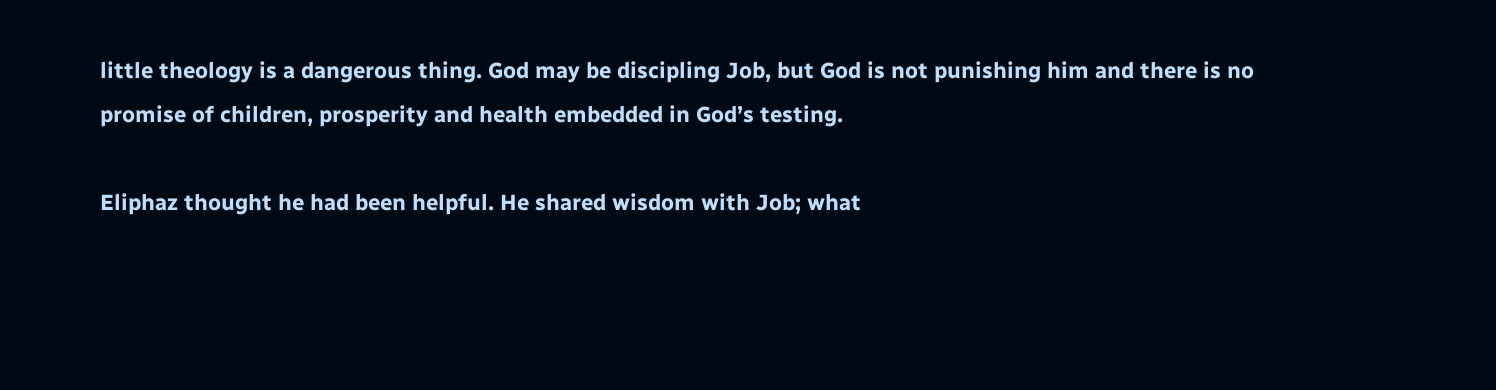little theology is a dangerous thing. God may be discipling Job, but God is not punishing him and there is no promise of children, prosperity and health embedded in God’s testing.

Eliphaz thought he had been helpful. He shared wisdom with Job; what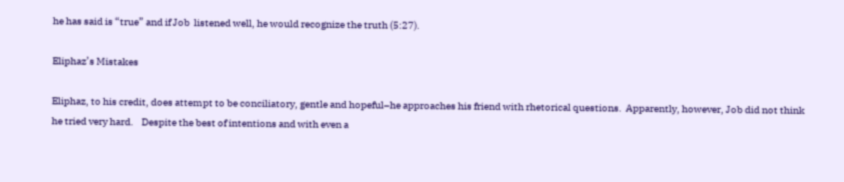he has said is “true” and if Job  listened well, he would recognize the truth (5:27).

Eliphaz’s Mistakes

Eliphaz, to his credit, does attempt to be conciliatory, gentle and hopeful–he approaches his friend with rhetorical questions.  Apparently, however, Job did not think he tried very hard.    Despite the best of intentions and with even a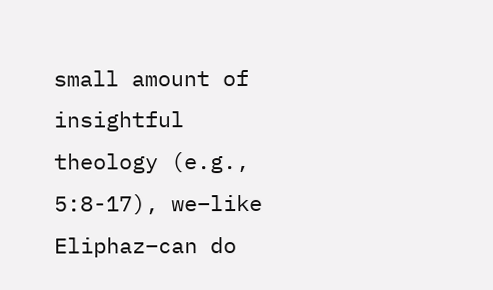small amount of insightful theology (e.g., 5:8-17), we–like Eliphaz–can do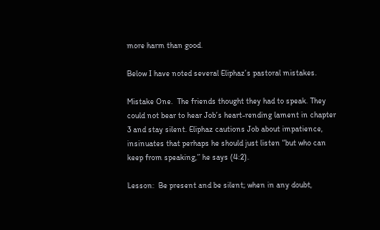more harm than good.

Below I have noted several Eliphaz’s pastoral mistakes.

Mistake One.  The friends thought they had to speak. They could not bear to hear Job’s heart-rending lament in chapter 3 and stay silent. Eliphaz cautions Job about impatience, insinuates that perhaps he should just listen “but who can keep from speaking,” he says (4:2).

Lesson:  Be present and be silent; when in any doubt,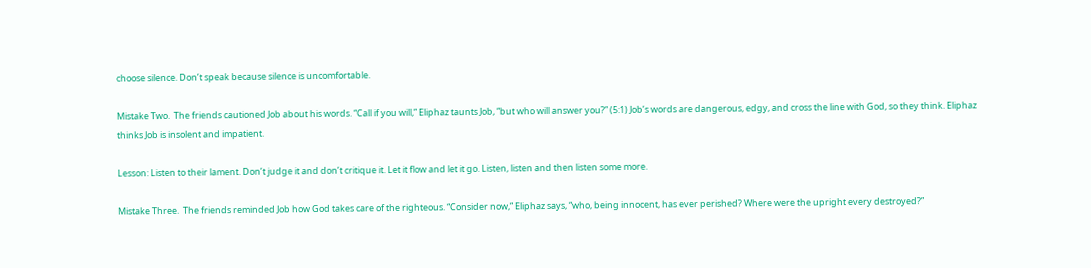choose silence. Don’t speak because silence is uncomfortable.

Mistake Two.  The friends cautioned Job about his words. “Call if you will,” Eliphaz taunts Job, “but who will answer you?” (5:1) Job’s words are dangerous, edgy, and cross the line with God, so they think. Eliphaz thinks Job is insolent and impatient.

Lesson: Listen to their lament. Don’t judge it and don’t critique it. Let it flow and let it go. Listen, listen and then listen some more.

Mistake Three.  The friends reminded Job how God takes care of the righteous. “Consider now,” Eliphaz says, “who, being innocent, has ever perished? Where were the upright every destroyed?”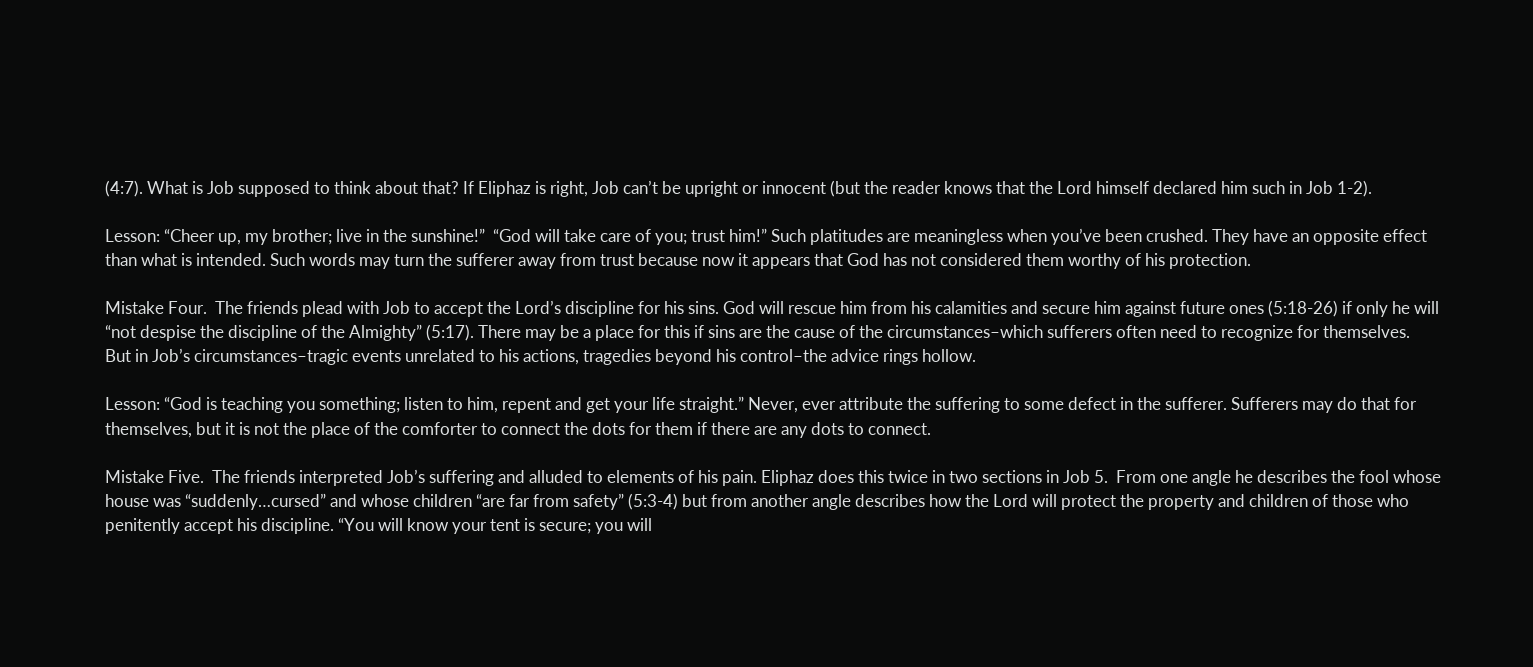(4:7). What is Job supposed to think about that? If Eliphaz is right, Job can’t be upright or innocent (but the reader knows that the Lord himself declared him such in Job 1-2).

Lesson: “Cheer up, my brother; live in the sunshine!”  “God will take care of you; trust him!” Such platitudes are meaningless when you’ve been crushed. They have an opposite effect than what is intended. Such words may turn the sufferer away from trust because now it appears that God has not considered them worthy of his protection.

Mistake Four.  The friends plead with Job to accept the Lord’s discipline for his sins. God will rescue him from his calamities and secure him against future ones (5:18-26) if only he will “not despise the discipline of the Almighty” (5:17). There may be a place for this if sins are the cause of the circumstances–which sufferers often need to recognize for themselves.  But in Job’s circumstances–tragic events unrelated to his actions, tragedies beyond his control–the advice rings hollow.

Lesson: “God is teaching you something; listen to him, repent and get your life straight.” Never, ever attribute the suffering to some defect in the sufferer. Sufferers may do that for themselves, but it is not the place of the comforter to connect the dots for them if there are any dots to connect.

Mistake Five.  The friends interpreted Job’s suffering and alluded to elements of his pain. Eliphaz does this twice in two sections in Job 5.  From one angle he describes the fool whose house was “suddenly…cursed” and whose children “are far from safety” (5:3-4) but from another angle describes how the Lord will protect the property and children of those who penitently accept his discipline. “You will know your tent is secure; you will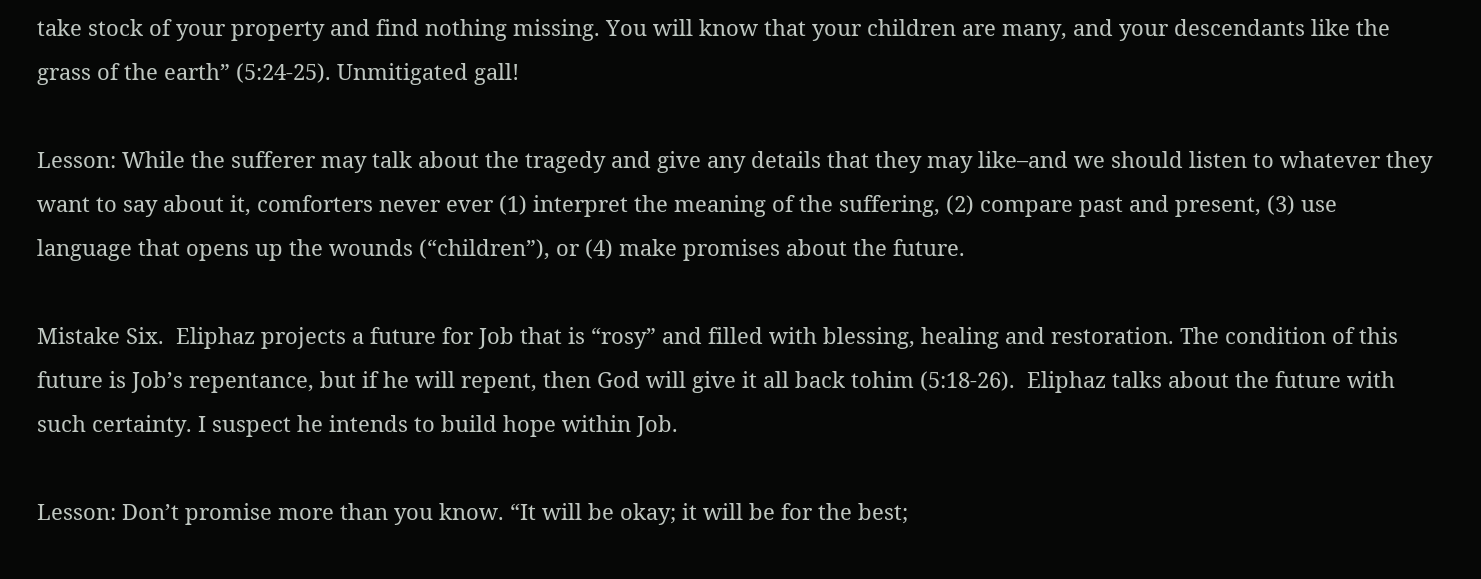take stock of your property and find nothing missing. You will know that your children are many, and your descendants like the grass of the earth” (5:24-25). Unmitigated gall!

Lesson: While the sufferer may talk about the tragedy and give any details that they may like–and we should listen to whatever they want to say about it, comforters never ever (1) interpret the meaning of the suffering, (2) compare past and present, (3) use language that opens up the wounds (“children”), or (4) make promises about the future.

Mistake Six.  Eliphaz projects a future for Job that is “rosy” and filled with blessing, healing and restoration. The condition of this future is Job’s repentance, but if he will repent, then God will give it all back tohim (5:18-26).  Eliphaz talks about the future with such certainty. I suspect he intends to build hope within Job.

Lesson: Don’t promise more than you know. “It will be okay; it will be for the best;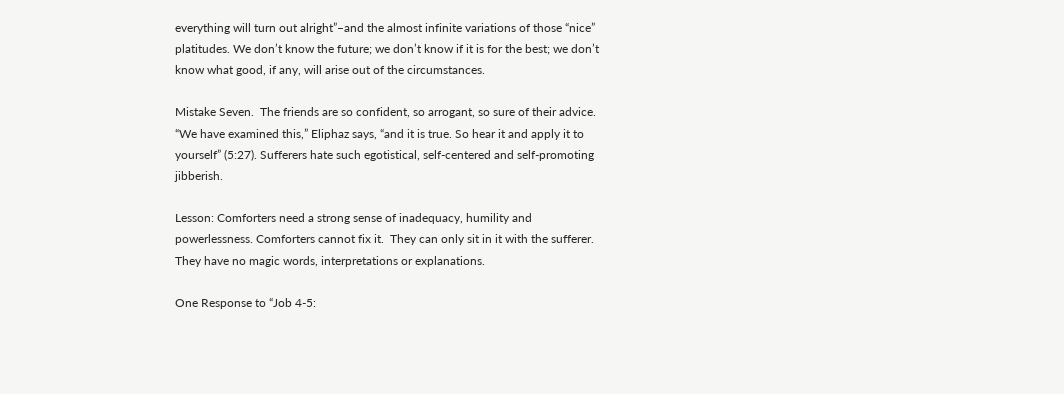everything will turn out alright”–and the almost infinite variations of those “nice” platitudes. We don’t know the future; we don’t know if it is for the best; we don’t know what good, if any, will arise out of the circumstances.

Mistake Seven.  The friends are so confident, so arrogant, so sure of their advice. “We have examined this,” Eliphaz says, “and it is true. So hear it and apply it to yourself” (5:27). Sufferers hate such egotistical, self-centered and self-promoting jibberish.

Lesson: Comforters need a strong sense of inadequacy, humility and powerlessness. Comforters cannot fix it.  They can only sit in it with the sufferer. They have no magic words, interpretations or explanations.

One Response to “Job 4-5: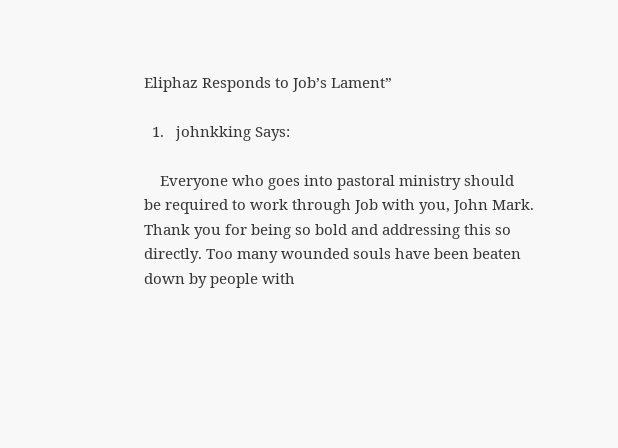Eliphaz Responds to Job’s Lament”

  1.   johnkking Says:

    Everyone who goes into pastoral ministry should be required to work through Job with you, John Mark. Thank you for being so bold and addressing this so directly. Too many wounded souls have been beaten down by people with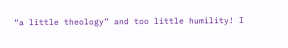“a little theology” and too little humility! I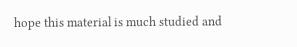hope this material is much studied and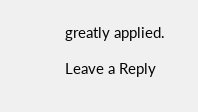greatly applied.

Leave a Reply